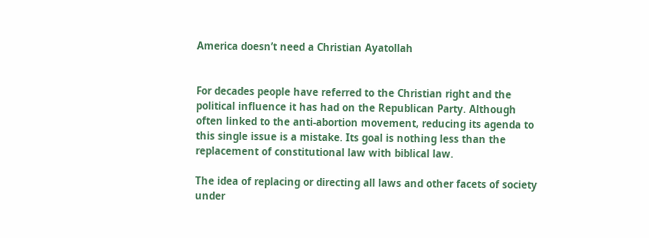America doesn’t need a Christian Ayatollah


For decades people have referred to the Christian right and the political influence it has had on the Republican Party. Although often linked to the anti-abortion movement, reducing its agenda to this single issue is a mistake. Its goal is nothing less than the replacement of constitutional law with biblical law.

The idea of replacing or directing all laws and other facets of society under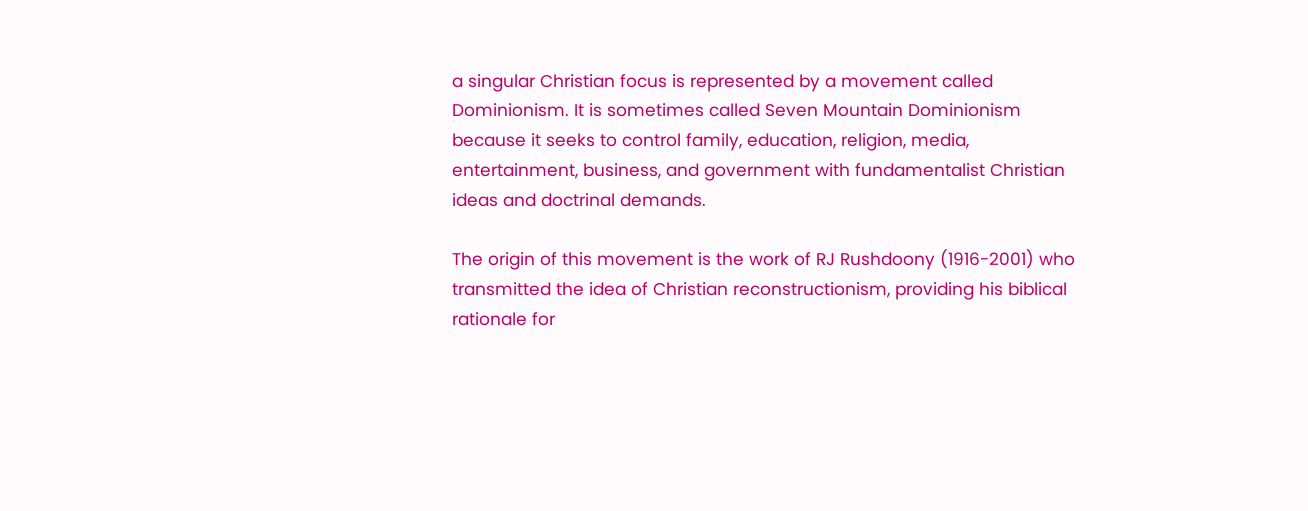a singular Christian focus is represented by a movement called Dominionism. It is sometimes called Seven Mountain Dominionism because it seeks to control family, education, religion, media, entertainment, business, and government with fundamentalist Christian ideas and doctrinal demands.

The origin of this movement is the work of RJ Rushdoony (1916-2001) who transmitted the idea of Christian reconstructionism, providing his biblical rationale for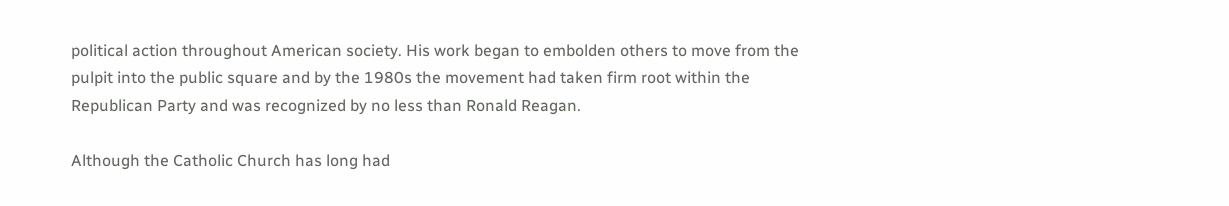political action throughout American society. His work began to embolden others to move from the pulpit into the public square and by the 1980s the movement had taken firm root within the Republican Party and was recognized by no less than Ronald Reagan.

Although the Catholic Church has long had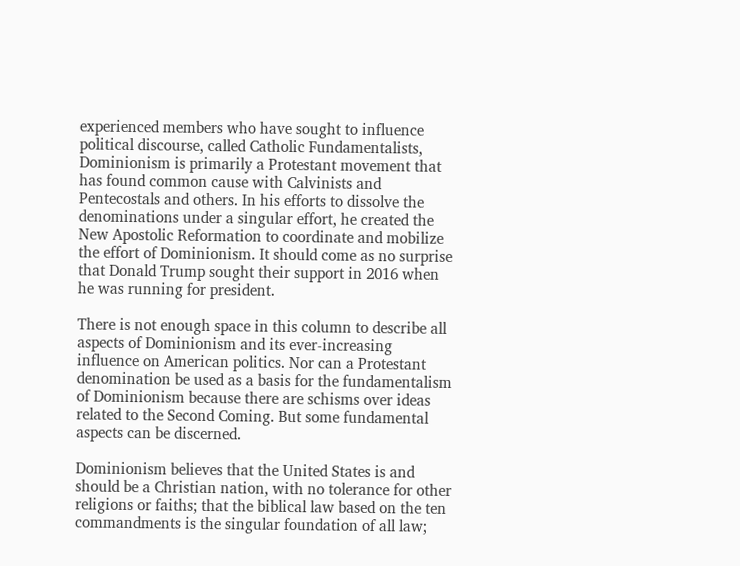experienced members who have sought to influence political discourse, called Catholic Fundamentalists, Dominionism is primarily a Protestant movement that has found common cause with Calvinists and Pentecostals and others. In his efforts to dissolve the denominations under a singular effort, he created the New Apostolic Reformation to coordinate and mobilize the effort of Dominionism. It should come as no surprise that Donald Trump sought their support in 2016 when he was running for president.

There is not enough space in this column to describe all aspects of Dominionism and its ever-increasing influence on American politics. Nor can a Protestant denomination be used as a basis for the fundamentalism of Dominionism because there are schisms over ideas related to the Second Coming. But some fundamental aspects can be discerned.

Dominionism believes that the United States is and should be a Christian nation, with no tolerance for other religions or faiths; that the biblical law based on the ten commandments is the singular foundation of all law;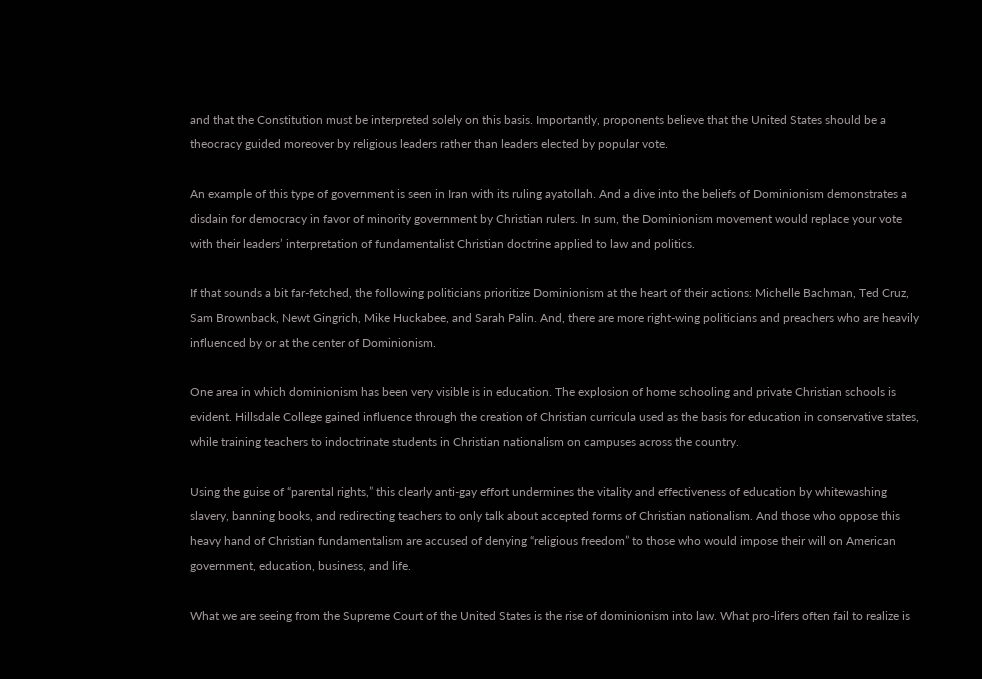and that the Constitution must be interpreted solely on this basis. Importantly, proponents believe that the United States should be a theocracy guided moreover by religious leaders rather than leaders elected by popular vote.

An example of this type of government is seen in Iran with its ruling ayatollah. And a dive into the beliefs of Dominionism demonstrates a disdain for democracy in favor of minority government by Christian rulers. In sum, the Dominionism movement would replace your vote with their leaders’ interpretation of fundamentalist Christian doctrine applied to law and politics.

If that sounds a bit far-fetched, the following politicians prioritize Dominionism at the heart of their actions: Michelle Bachman, Ted Cruz, Sam Brownback, Newt Gingrich, Mike Huckabee, and Sarah Palin. And, there are more right-wing politicians and preachers who are heavily influenced by or at the center of Dominionism.

One area in which dominionism has been very visible is in education. The explosion of home schooling and private Christian schools is evident. Hillsdale College gained influence through the creation of Christian curricula used as the basis for education in conservative states, while training teachers to indoctrinate students in Christian nationalism on campuses across the country.

Using the guise of “parental rights,” this clearly anti-gay effort undermines the vitality and effectiveness of education by whitewashing slavery, banning books, and redirecting teachers to only talk about accepted forms of Christian nationalism. And those who oppose this heavy hand of Christian fundamentalism are accused of denying “religious freedom” to those who would impose their will on American government, education, business, and life.

What we are seeing from the Supreme Court of the United States is the rise of dominionism into law. What pro-lifers often fail to realize is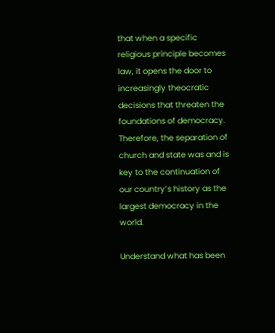that when a specific religious principle becomes law, it opens the door to increasingly theocratic decisions that threaten the foundations of democracy. Therefore, the separation of church and state was and is key to the continuation of our country’s history as the largest democracy in the world.

Understand what has been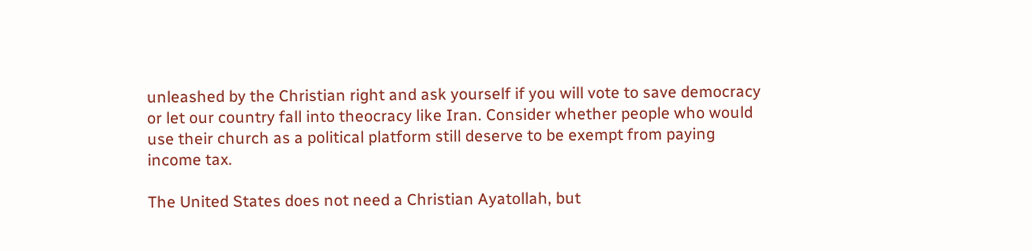unleashed by the Christian right and ask yourself if you will vote to save democracy or let our country fall into theocracy like Iran. Consider whether people who would use their church as a political platform still deserve to be exempt from paying income tax.

The United States does not need a Christian Ayatollah, but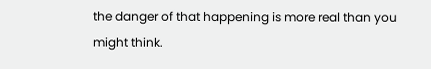the danger of that happening is more real than you might think.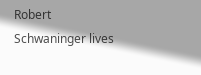Robert Schwaninger lives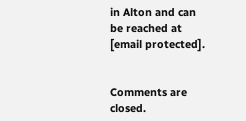in Alton and can be reached at [email protected].


Comments are closed.